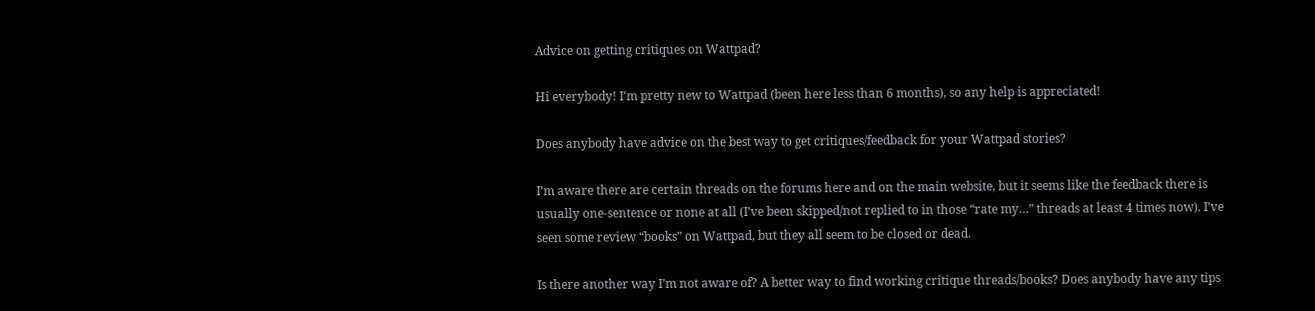Advice on getting critiques on Wattpad?

Hi everybody! I’m pretty new to Wattpad (been here less than 6 months), so any help is appreciated!

Does anybody have advice on the best way to get critiques/feedback for your Wattpad stories?

I’m aware there are certain threads on the forums here and on the main website, but it seems like the feedback there is usually one-sentence or none at all (I’ve been skipped/not replied to in those “rate my…” threads at least 4 times now). I’ve seen some review “books” on Wattpad, but they all seem to be closed or dead.

Is there another way I’m not aware of? A better way to find working critique threads/books? Does anybody have any tips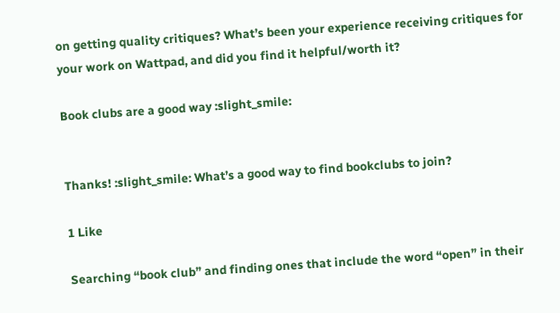on getting quality critiques? What’s been your experience receiving critiques for your work on Wattpad, and did you find it helpful/worth it?

Book clubs are a good way :slight_smile:


Thanks! :slight_smile: What’s a good way to find bookclubs to join?

1 Like

Searching “book club” and finding ones that include the word “open” in their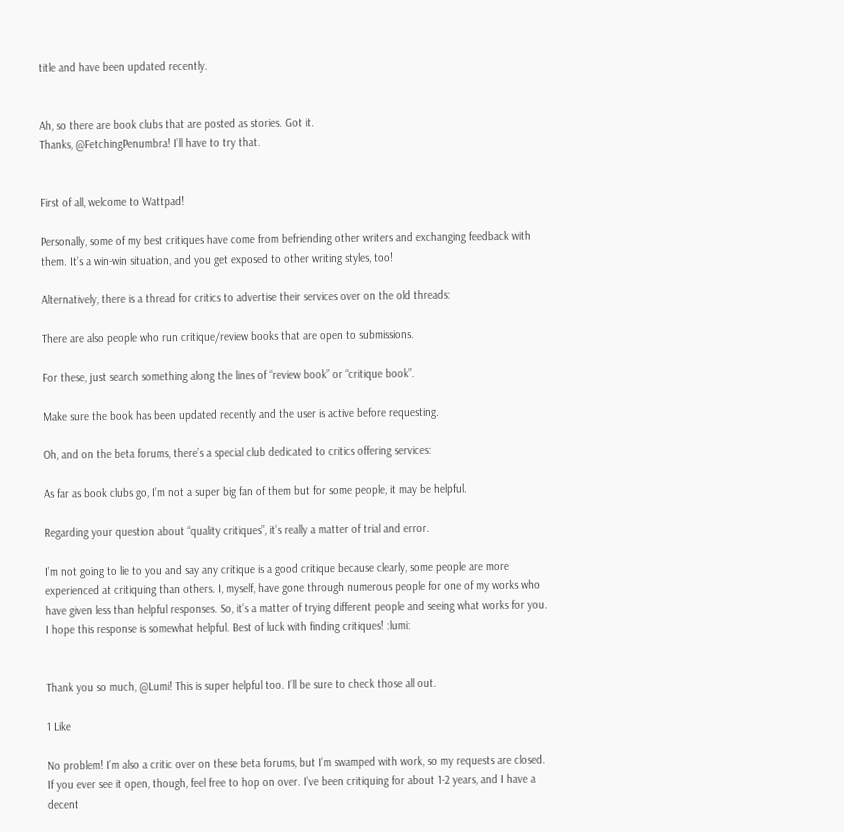title and have been updated recently.


Ah, so there are book clubs that are posted as stories. Got it.
Thanks, @FetchingPenumbra! I’ll have to try that.


First of all, welcome to Wattpad!

Personally, some of my best critiques have come from befriending other writers and exchanging feedback with them. It’s a win-win situation, and you get exposed to other writing styles, too!

Alternatively, there is a thread for critics to advertise their services over on the old threads:

There are also people who run critique/review books that are open to submissions.

For these, just search something along the lines of “review book” or “critique book”.

Make sure the book has been updated recently and the user is active before requesting.

Oh, and on the beta forums, there’s a special club dedicated to critics offering services:

As far as book clubs go, I’m not a super big fan of them but for some people, it may be helpful.

Regarding your question about “quality critiques”, it’s really a matter of trial and error.

I’m not going to lie to you and say any critique is a good critique because clearly, some people are more experienced at critiquing than others. I, myself, have gone through numerous people for one of my works who have given less than helpful responses. So, it’s a matter of trying different people and seeing what works for you. I hope this response is somewhat helpful. Best of luck with finding critiques! :lumi:


Thank you so much, @Lumi! This is super helpful too. I’ll be sure to check those all out.

1 Like

No problem! I’m also a critic over on these beta forums, but I’m swamped with work, so my requests are closed. If you ever see it open, though, feel free to hop on over. I’ve been critiquing for about 1-2 years, and I have a decent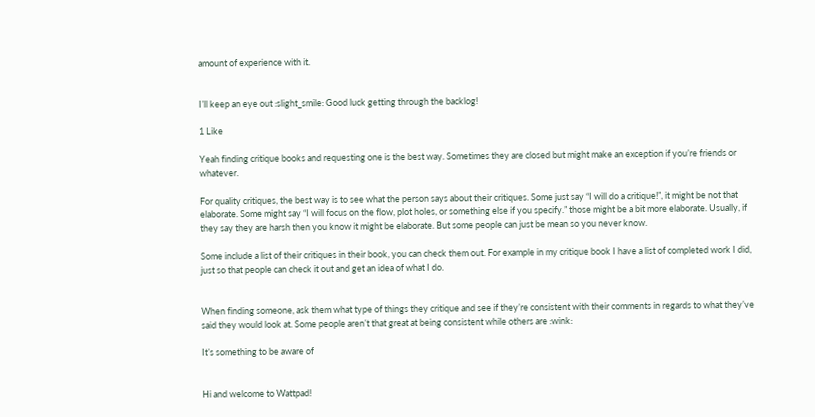amount of experience with it.


I’ll keep an eye out :slight_smile: Good luck getting through the backlog!

1 Like

Yeah finding critique books and requesting one is the best way. Sometimes they are closed but might make an exception if you’re friends or whatever.

For quality critiques, the best way is to see what the person says about their critiques. Some just say “I will do a critique!”, it might be not that elaborate. Some might say “I will focus on the flow, plot holes, or something else if you specify.” those might be a bit more elaborate. Usually, if they say they are harsh then you know it might be elaborate. But some people can just be mean so you never know.

Some include a list of their critiques in their book, you can check them out. For example in my critique book I have a list of completed work I did, just so that people can check it out and get an idea of what I do.


When finding someone, ask them what type of things they critique and see if they’re consistent with their comments in regards to what they’ve said they would look at. Some people aren’t that great at being consistent while others are :wink:

It’s something to be aware of


Hi and welcome to Wattpad!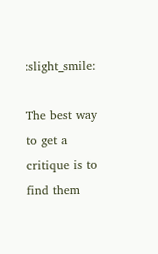:slight_smile:

The best way to get a critique is to find them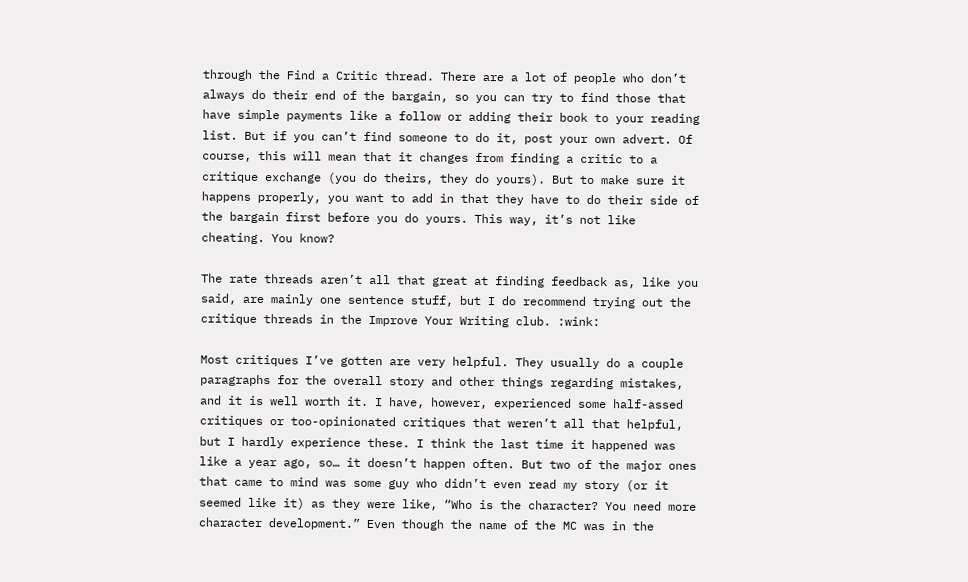through the Find a Critic thread. There are a lot of people who don’t always do their end of the bargain, so you can try to find those that have simple payments like a follow or adding their book to your reading list. But if you can’t find someone to do it, post your own advert. Of course, this will mean that it changes from finding a critic to a critique exchange (you do theirs, they do yours). But to make sure it happens properly, you want to add in that they have to do their side of the bargain first before you do yours. This way, it’s not like cheating. You know?

The rate threads aren’t all that great at finding feedback as, like you said, are mainly one sentence stuff, but I do recommend trying out the critique threads in the Improve Your Writing club. :wink:

Most critiques I’ve gotten are very helpful. They usually do a couple paragraphs for the overall story and other things regarding mistakes, and it is well worth it. I have, however, experienced some half-assed critiques or too-opinionated critiques that weren’t all that helpful, but I hardly experience these. I think the last time it happened was like a year ago, so… it doesn’t happen often. But two of the major ones that came to mind was some guy who didn’t even read my story (or it seemed like it) as they were like, “Who is the character? You need more character development.” Even though the name of the MC was in the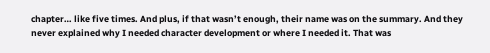chapter… like five times. And plus, if that wasn’t enough, their name was on the summary. And they never explained why I needed character development or where I needed it. That was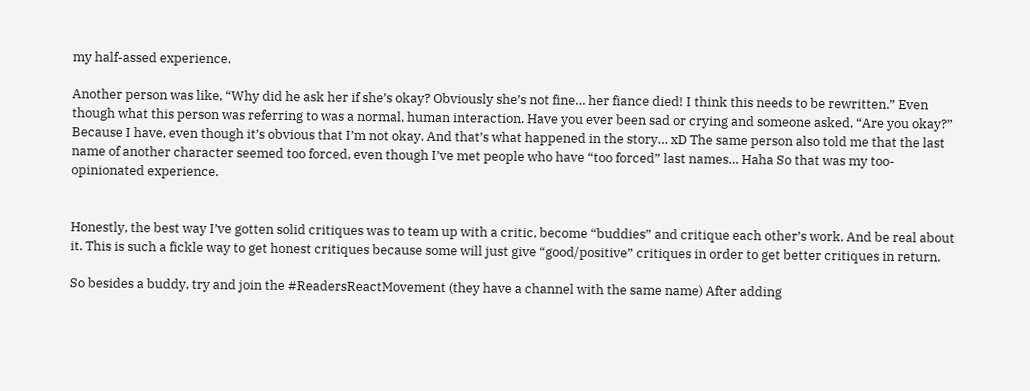my half-assed experience.

Another person was like, “Why did he ask her if she’s okay? Obviously she’s not fine… her fiance died! I think this needs to be rewritten.” Even though what this person was referring to was a normal, human interaction. Have you ever been sad or crying and someone asked, “Are you okay?” Because I have, even though it’s obvious that I’m not okay. And that’s what happened in the story… xD The same person also told me that the last name of another character seemed too forced, even though I’ve met people who have “too forced” last names… Haha So that was my too-opinionated experience.


Honestly, the best way I’ve gotten solid critiques was to team up with a critic, become “buddies” and critique each other’s work. And be real about it. This is such a fickle way to get honest critiques because some will just give “good/positive” critiques in order to get better critiques in return.

So besides a buddy, try and join the #ReadersReactMovement (they have a channel with the same name) After adding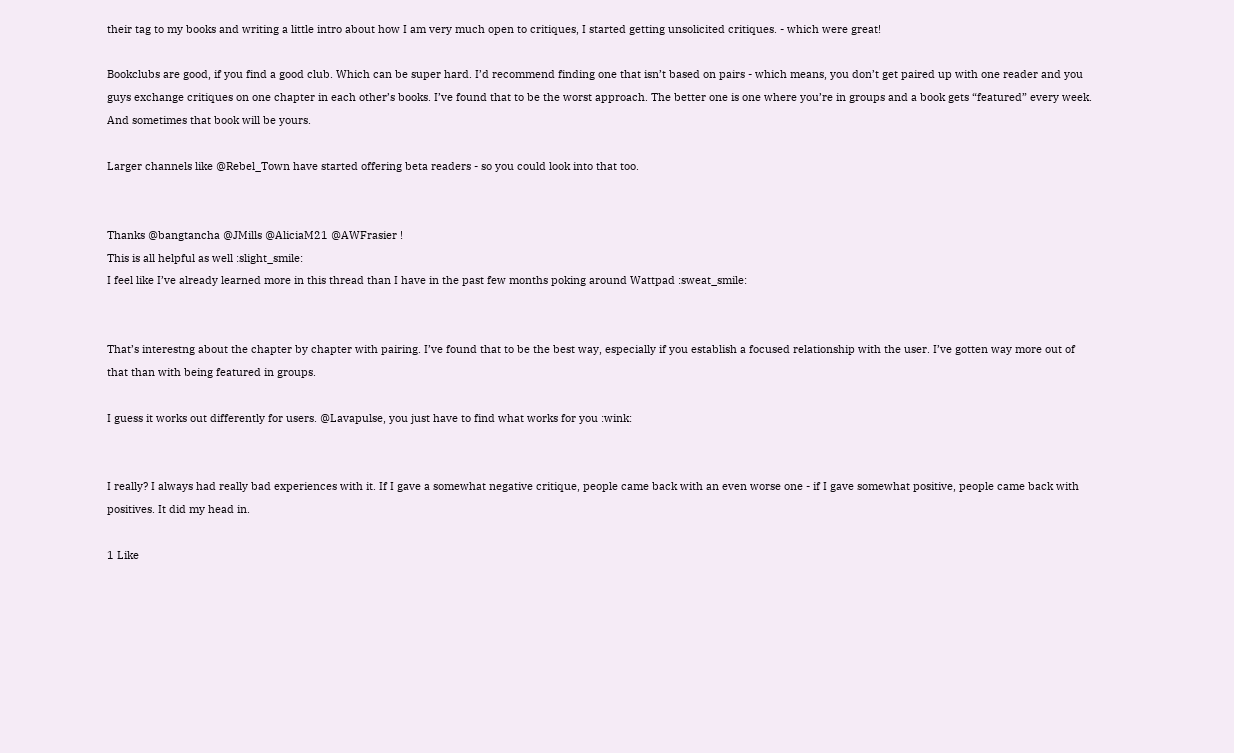their tag to my books and writing a little intro about how I am very much open to critiques, I started getting unsolicited critiques. - which were great!

Bookclubs are good, if you find a good club. Which can be super hard. I’d recommend finding one that isn’t based on pairs - which means, you don’t get paired up with one reader and you guys exchange critiques on one chapter in each other’s books. I’ve found that to be the worst approach. The better one is one where you’re in groups and a book gets “featured” every week. And sometimes that book will be yours.

Larger channels like @Rebel_Town have started offering beta readers - so you could look into that too.


Thanks @bangtancha @JMills @AliciaM21 @AWFrasier !
This is all helpful as well :slight_smile:
I feel like I’ve already learned more in this thread than I have in the past few months poking around Wattpad :sweat_smile:


That’s interestng about the chapter by chapter with pairing. I’ve found that to be the best way, especially if you establish a focused relationship with the user. I’ve gotten way more out of that than with being featured in groups.

I guess it works out differently for users. @Lavapulse, you just have to find what works for you :wink:


I really? I always had really bad experiences with it. If I gave a somewhat negative critique, people came back with an even worse one - if I gave somewhat positive, people came back with positives. It did my head in.

1 Like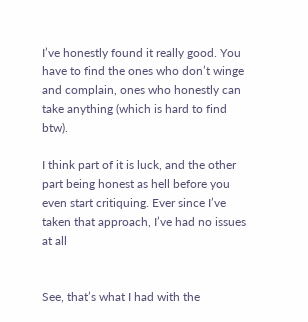I’ve honestly found it really good. You have to find the ones who don’t winge and complain, ones who honestly can take anything (which is hard to find btw).

I think part of it is luck, and the other part being honest as hell before you even start critiquing. Ever since I’ve taken that approach, I’ve had no issues at all


See, that’s what I had with the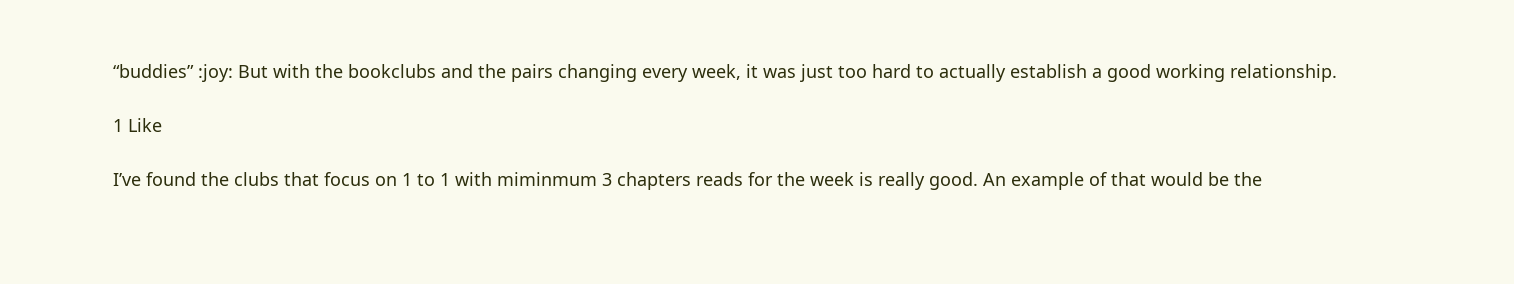“buddies” :joy: But with the bookclubs and the pairs changing every week, it was just too hard to actually establish a good working relationship.

1 Like

I’ve found the clubs that focus on 1 to 1 with miminmum 3 chapters reads for the week is really good. An example of that would be the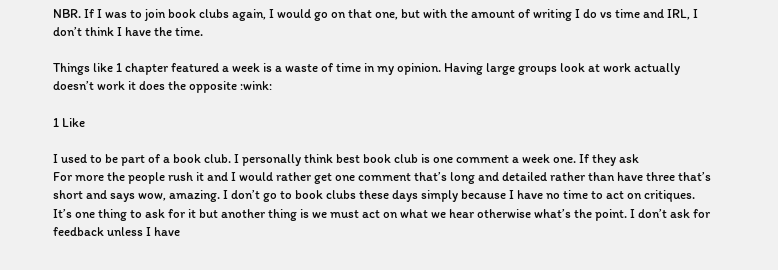NBR. If I was to join book clubs again, I would go on that one, but with the amount of writing I do vs time and IRL, I don’t think I have the time.

Things like 1 chapter featured a week is a waste of time in my opinion. Having large groups look at work actually doesn’t work it does the opposite :wink:

1 Like

I used to be part of a book club. I personally think best book club is one comment a week one. If they ask
For more the people rush it and I would rather get one comment that’s long and detailed rather than have three that’s short and says wow, amazing. I don’t go to book clubs these days simply because I have no time to act on critiques. It’s one thing to ask for it but another thing is we must act on what we hear otherwise what’s the point. I don’t ask for feedback unless I have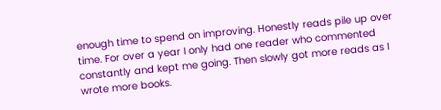enough time to spend on improving. Honestly reads pile up over time. For over a year I only had one reader who commented constantly and kept me going. Then slowly got more reads as I wrote more books.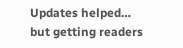Updates helped… but getting readers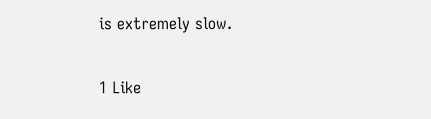is extremely slow.

1 Like